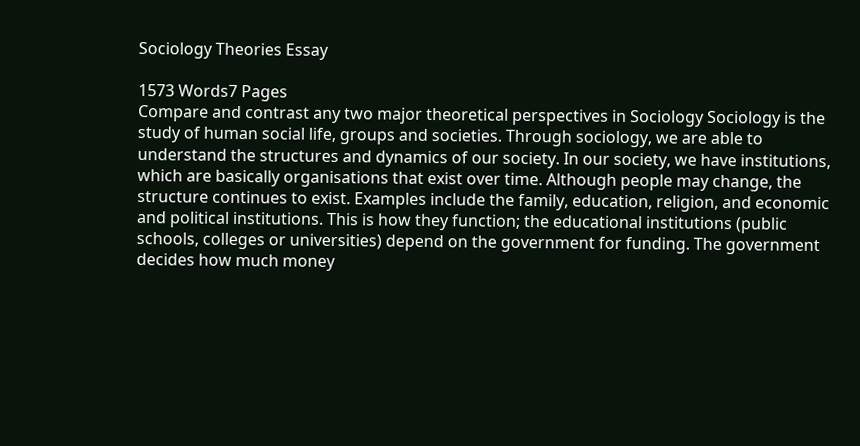Sociology Theories Essay

1573 Words7 Pages
Compare and contrast any two major theoretical perspectives in Sociology Sociology is the study of human social life, groups and societies. Through sociology, we are able to understand the structures and dynamics of our society. In our society, we have institutions, which are basically organisations that exist over time. Although people may change, the structure continues to exist. Examples include the family, education, religion, and economic and political institutions. This is how they function; the educational institutions (public schools, colleges or universities) depend on the government for funding. The government decides how much money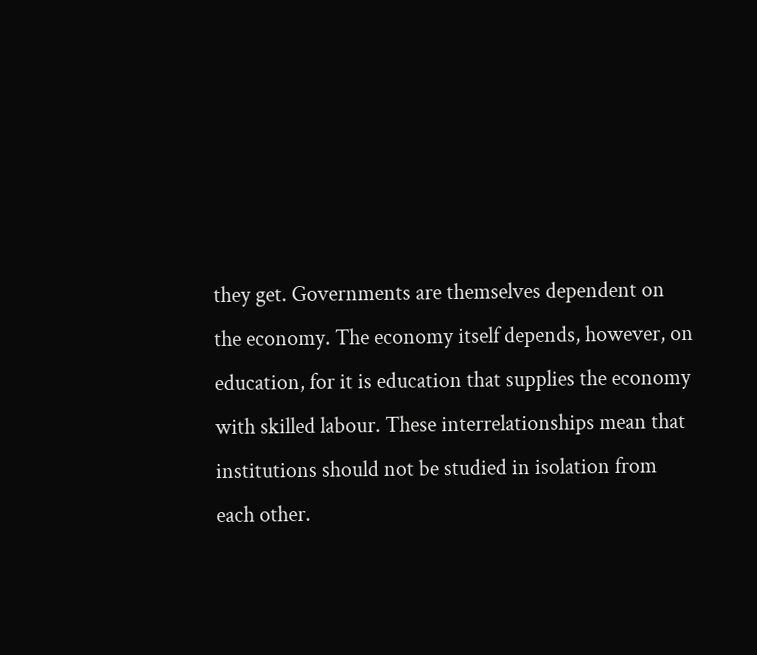they get. Governments are themselves dependent on the economy. The economy itself depends, however, on education, for it is education that supplies the economy with skilled labour. These interrelationships mean that institutions should not be studied in isolation from each other.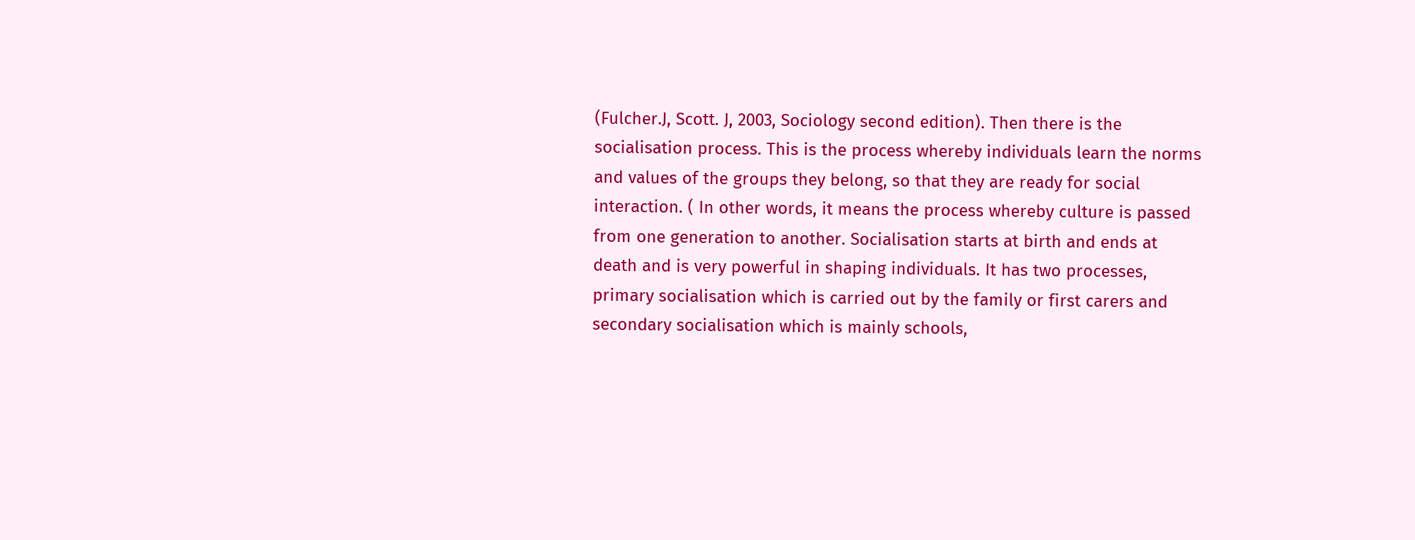(Fulcher.J, Scott. J, 2003, Sociology second edition). Then there is the socialisation process. This is the process whereby individuals learn the norms and values of the groups they belong, so that they are ready for social interaction. ( In other words, it means the process whereby culture is passed from one generation to another. Socialisation starts at birth and ends at death and is very powerful in shaping individuals. It has two processes, primary socialisation which is carried out by the family or first carers and secondary socialisation which is mainly schools,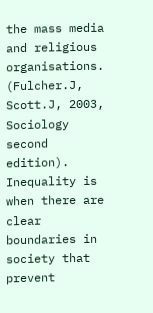the mass media and religious organisations. (Fulcher.J, Scott.J, 2003, Sociology second edition). Inequality is when there are clear boundaries in society that prevent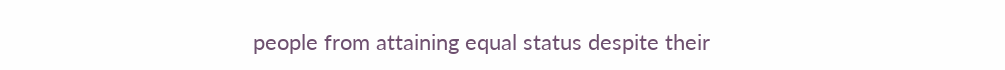people from attaining equal status despite their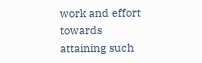work and effort towards attaining such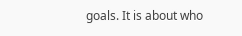goals. It is about who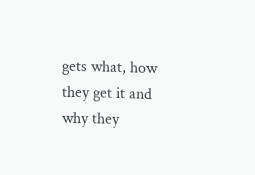gets what, how they get it and why they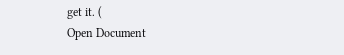get it. (
Open Document